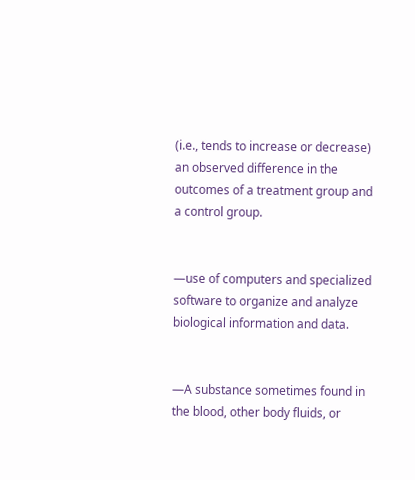(i.e., tends to increase or decrease) an observed difference in the outcomes of a treatment group and a control group.


—use of computers and specialized software to organize and analyze biological information and data.


—A substance sometimes found in the blood, other body fluids, or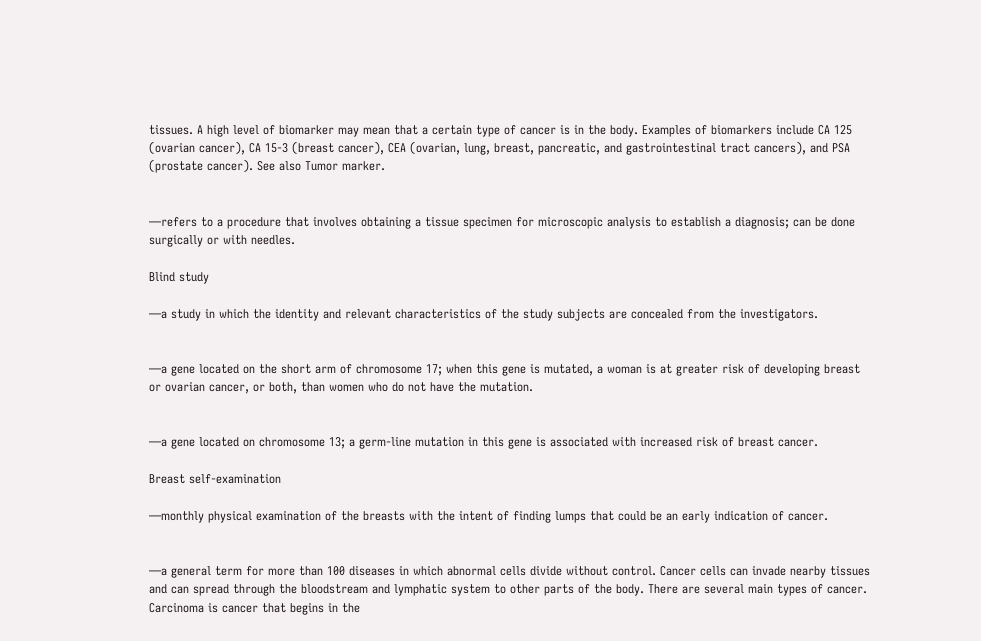tissues. A high level of biomarker may mean that a certain type of cancer is in the body. Examples of biomarkers include CA 125 (ovarian cancer), CA 15-3 (breast cancer), CEA (ovarian, lung, breast, pancreatic, and gastrointestinal tract cancers), and PSA (prostate cancer). See also Tumor marker.


—refers to a procedure that involves obtaining a tissue specimen for microscopic analysis to establish a diagnosis; can be done surgically or with needles.

Blind study

—a study in which the identity and relevant characteristics of the study subjects are concealed from the investigators.


—a gene located on the short arm of chromosome 17; when this gene is mutated, a woman is at greater risk of developing breast or ovarian cancer, or both, than women who do not have the mutation.


—a gene located on chromosome 13; a germ-line mutation in this gene is associated with increased risk of breast cancer.

Breast self-examination

—monthly physical examination of the breasts with the intent of finding lumps that could be an early indication of cancer.


—a general term for more than 100 diseases in which abnormal cells divide without control. Cancer cells can invade nearby tissues and can spread through the bloodstream and lymphatic system to other parts of the body. There are several main types of cancer. Carcinoma is cancer that begins in the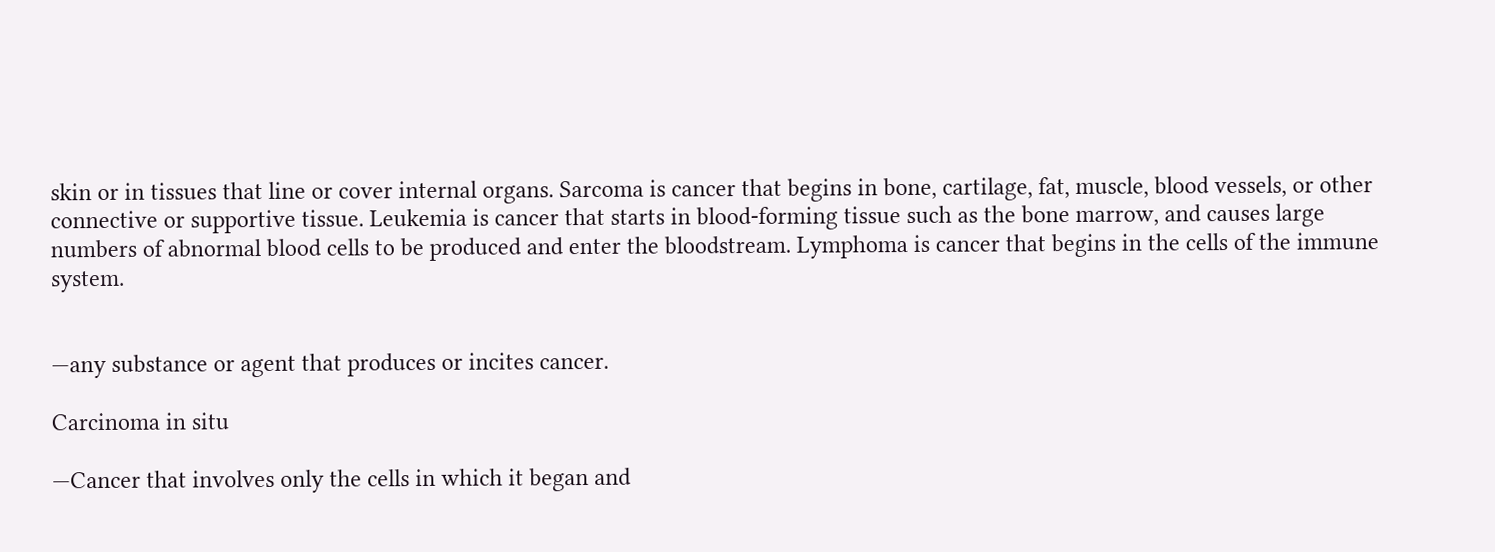skin or in tissues that line or cover internal organs. Sarcoma is cancer that begins in bone, cartilage, fat, muscle, blood vessels, or other connective or supportive tissue. Leukemia is cancer that starts in blood-forming tissue such as the bone marrow, and causes large numbers of abnormal blood cells to be produced and enter the bloodstream. Lymphoma is cancer that begins in the cells of the immune system.


—any substance or agent that produces or incites cancer.

Carcinoma in situ

—Cancer that involves only the cells in which it began and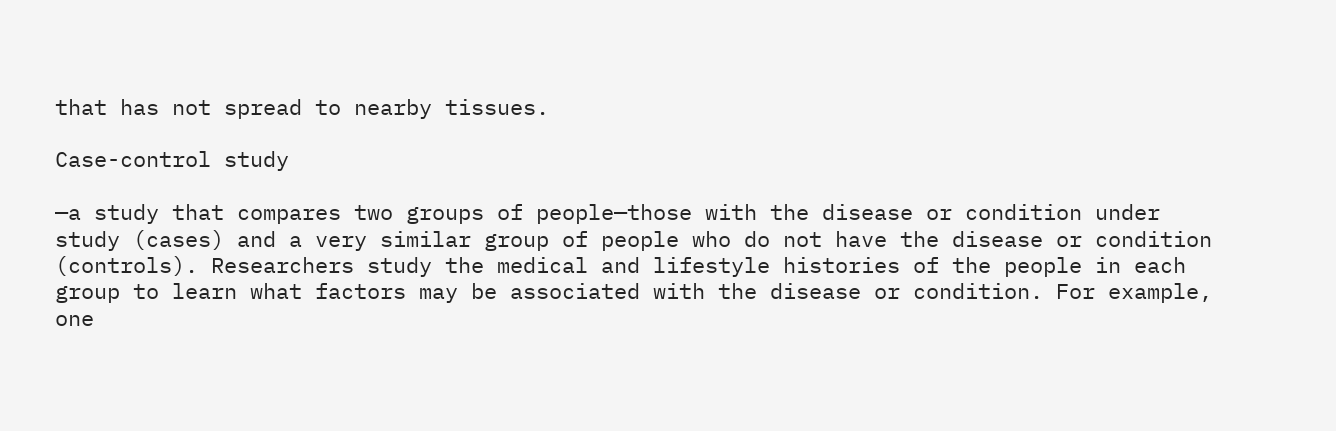that has not spread to nearby tissues.

Case-control study

—a study that compares two groups of people—those with the disease or condition under study (cases) and a very similar group of people who do not have the disease or condition (controls). Researchers study the medical and lifestyle histories of the people in each group to learn what factors may be associated with the disease or condition. For example, one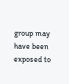group may have been exposed to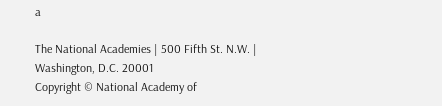a

The National Academies | 500 Fifth St. N.W. | Washington, D.C. 20001
Copyright © National Academy of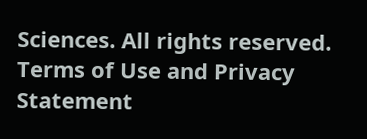Sciences. All rights reserved.
Terms of Use and Privacy Statement